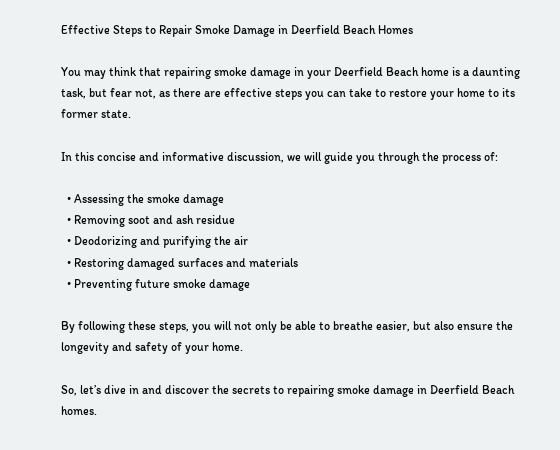Effective Steps to Repair Smoke Damage in Deerfield Beach Homes

You may think that repairing smoke damage in your Deerfield Beach home is a daunting task, but fear not, as there are effective steps you can take to restore your home to its former state.

In this concise and informative discussion, we will guide you through the process of:

  • Assessing the smoke damage
  • Removing soot and ash residue
  • Deodorizing and purifying the air
  • Restoring damaged surfaces and materials
  • Preventing future smoke damage

By following these steps, you will not only be able to breathe easier, but also ensure the longevity and safety of your home.

So, let’s dive in and discover the secrets to repairing smoke damage in Deerfield Beach homes.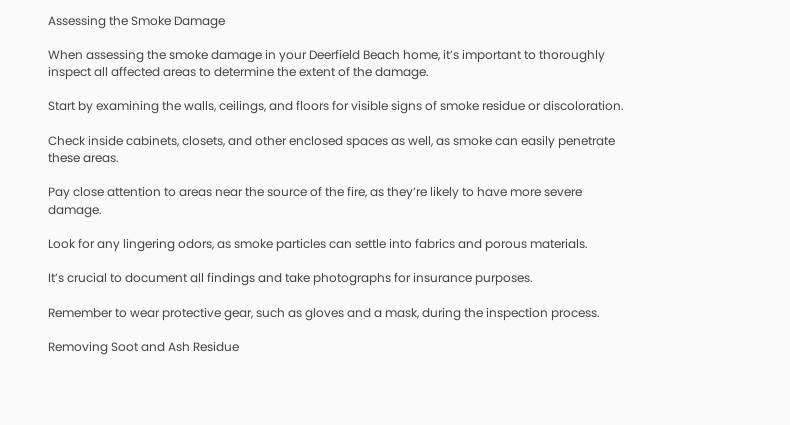Assessing the Smoke Damage

When assessing the smoke damage in your Deerfield Beach home, it’s important to thoroughly inspect all affected areas to determine the extent of the damage.

Start by examining the walls, ceilings, and floors for visible signs of smoke residue or discoloration.

Check inside cabinets, closets, and other enclosed spaces as well, as smoke can easily penetrate these areas.

Pay close attention to areas near the source of the fire, as they’re likely to have more severe damage.

Look for any lingering odors, as smoke particles can settle into fabrics and porous materials.

It’s crucial to document all findings and take photographs for insurance purposes.

Remember to wear protective gear, such as gloves and a mask, during the inspection process.

Removing Soot and Ash Residue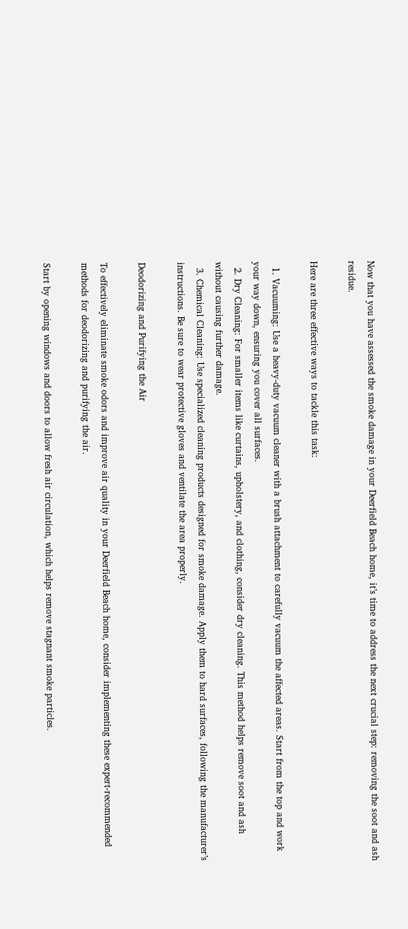Now that you have assessed the smoke damage in your Deerfield Beach home, it’s time to address the next crucial step: removing the soot and ash residue.

Here are three effective ways to tackle this task:

  1. Vacuuming: Use a heavy-duty vacuum cleaner with a brush attachment to carefully vacuum the affected areas. Start from the top and work your way down, ensuring you cover all surfaces.
  2. Dry Cleaning: For smaller items like curtains, upholstery, and clothing, consider dry cleaning. This method helps remove soot and ash without causing further damage.
  3. Chemical Cleaning: Use specialized cleaning products designed for smoke damage. Apply them to hard surfaces, following the manufacturer’s instructions. Be sure to wear protective gloves and ventilate the area properly.

Deodorizing and Purifying the Air

To effectively eliminate smoke odors and improve air quality in your Deerfield Beach home, consider implementing these expert-recommended methods for deodorizing and purifying the air.

Start by opening windows and doors to allow fresh air circulation, which helps remove stagnant smoke particles.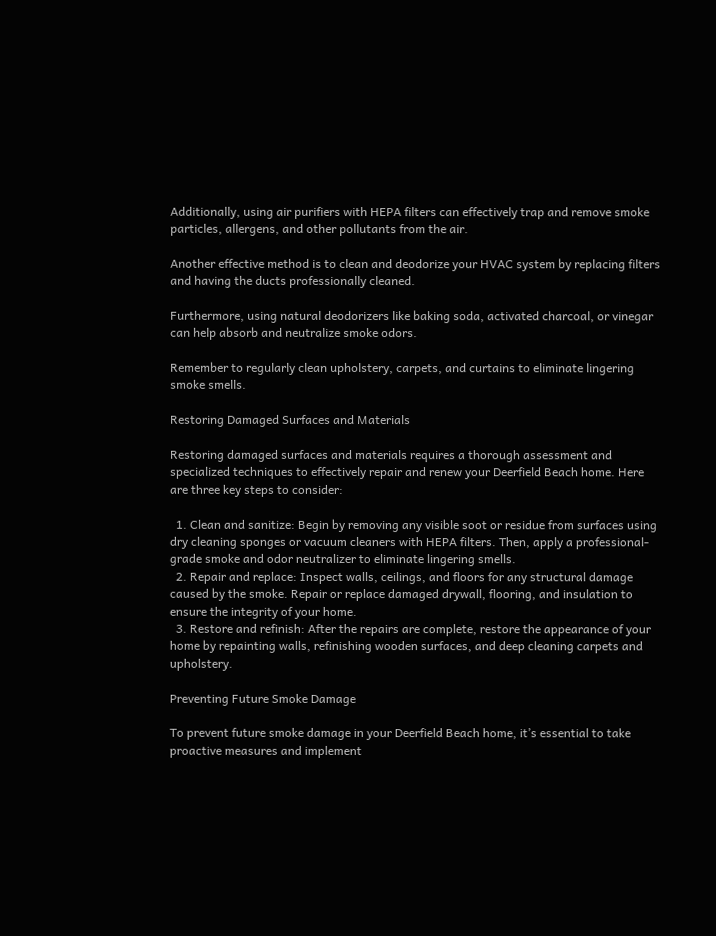Additionally, using air purifiers with HEPA filters can effectively trap and remove smoke particles, allergens, and other pollutants from the air.

Another effective method is to clean and deodorize your HVAC system by replacing filters and having the ducts professionally cleaned.

Furthermore, using natural deodorizers like baking soda, activated charcoal, or vinegar can help absorb and neutralize smoke odors.

Remember to regularly clean upholstery, carpets, and curtains to eliminate lingering smoke smells.

Restoring Damaged Surfaces and Materials

Restoring damaged surfaces and materials requires a thorough assessment and specialized techniques to effectively repair and renew your Deerfield Beach home. Here are three key steps to consider:

  1. Clean and sanitize: Begin by removing any visible soot or residue from surfaces using dry cleaning sponges or vacuum cleaners with HEPA filters. Then, apply a professional-grade smoke and odor neutralizer to eliminate lingering smells.
  2. Repair and replace: Inspect walls, ceilings, and floors for any structural damage caused by the smoke. Repair or replace damaged drywall, flooring, and insulation to ensure the integrity of your home.
  3. Restore and refinish: After the repairs are complete, restore the appearance of your home by repainting walls, refinishing wooden surfaces, and deep cleaning carpets and upholstery.

Preventing Future Smoke Damage

To prevent future smoke damage in your Deerfield Beach home, it’s essential to take proactive measures and implement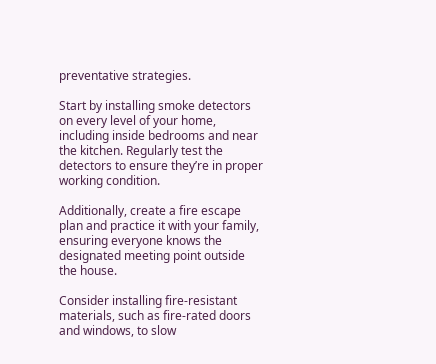preventative strategies.

Start by installing smoke detectors on every level of your home, including inside bedrooms and near the kitchen. Regularly test the detectors to ensure they’re in proper working condition.

Additionally, create a fire escape plan and practice it with your family, ensuring everyone knows the designated meeting point outside the house.

Consider installing fire-resistant materials, such as fire-rated doors and windows, to slow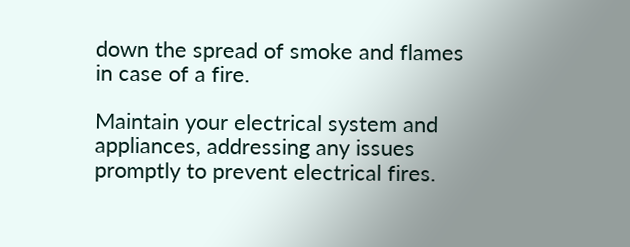down the spread of smoke and flames in case of a fire.

Maintain your electrical system and appliances, addressing any issues promptly to prevent electrical fires.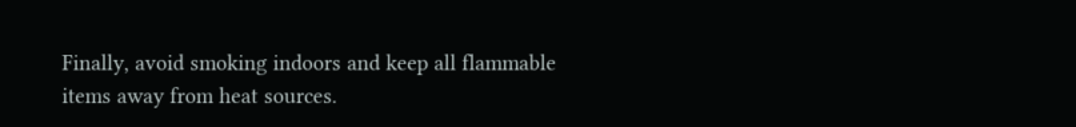Finally, avoid smoking indoors and keep all flammable items away from heat sources.